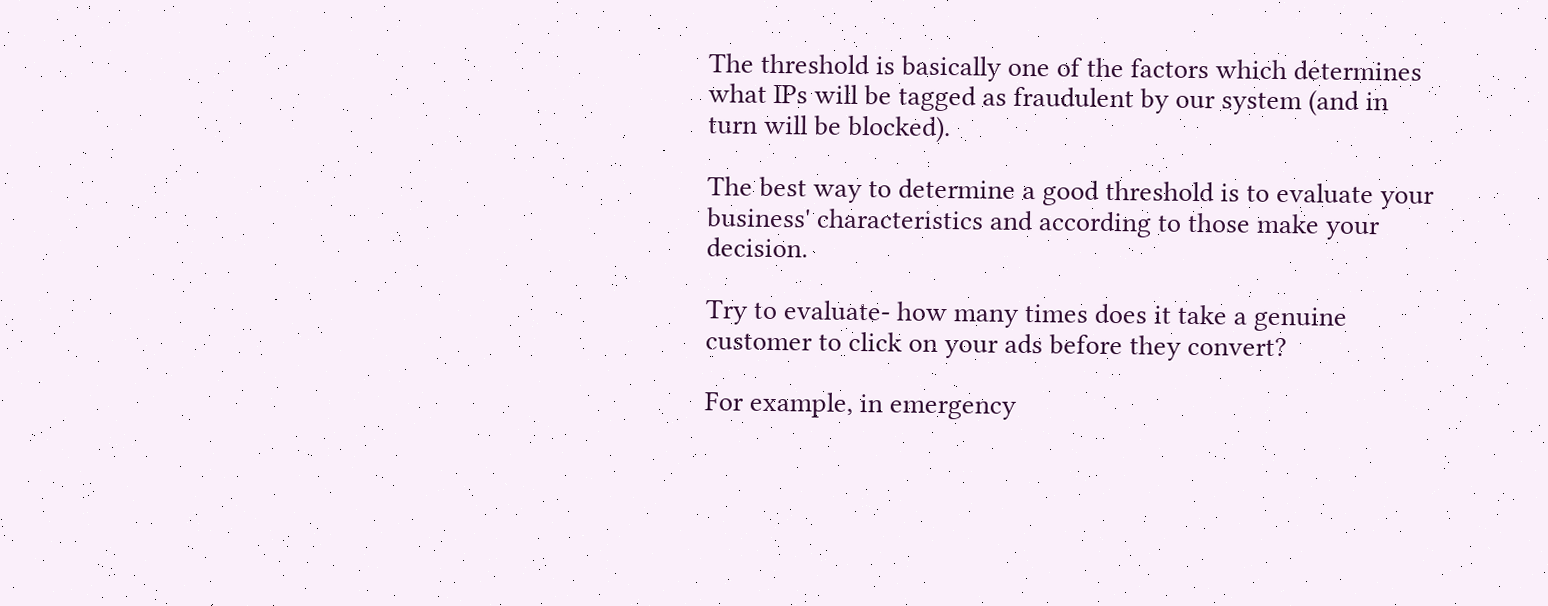The threshold is basically one of the factors which determines what IPs will be tagged as fraudulent by our system (and in turn will be blocked).

The best way to determine a good threshold is to evaluate your business' characteristics and according to those make your decision.

Try to evaluate- how many times does it take a genuine customer to click on your ads before they convert?

For example, in emergency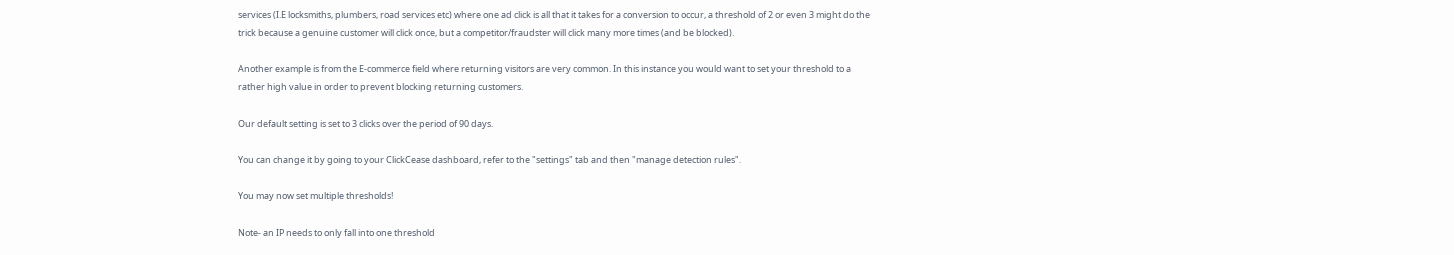services (I.E locksmiths, plumbers, road services etc) where one ad click is all that it takes for a conversion to occur, a threshold of 2 or even 3 might do the trick because a genuine customer will click once, but a competitor/fraudster will click many more times (and be blocked).

Another example is from the E-commerce field where returning visitors are very common. In this instance you would want to set your threshold to a rather high value in order to prevent blocking returning customers.

Our default setting is set to 3 clicks over the period of 90 days.

You can change it by going to your ClickCease dashboard, refer to the "settings" tab and then "manage detection rules".

You may now set multiple thresholds!

Note- an IP needs to only fall into one threshold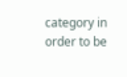category in order to be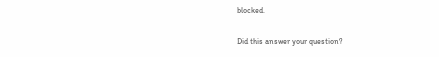blocked.

Did this answer your question?